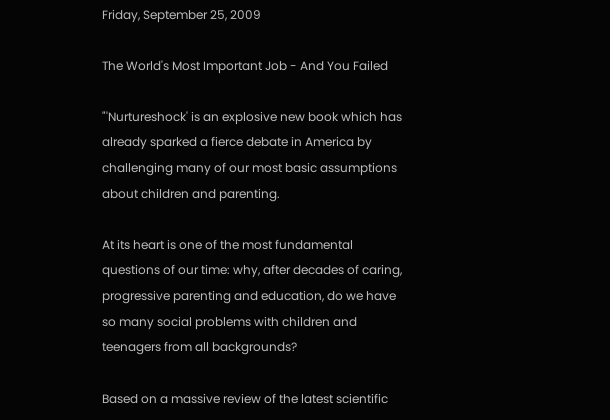Friday, September 25, 2009

The World's Most Important Job - And You Failed

"'Nurtureshock' is an explosive new book which has already sparked a fierce debate in America by challenging many of our most basic assumptions about children and parenting.

At its heart is one of the most fundamental questions of our time: why, after decades of caring, progressive parenting and education, do we have so many social problems with children and teenagers from all backgrounds?

Based on a massive review of the latest scientific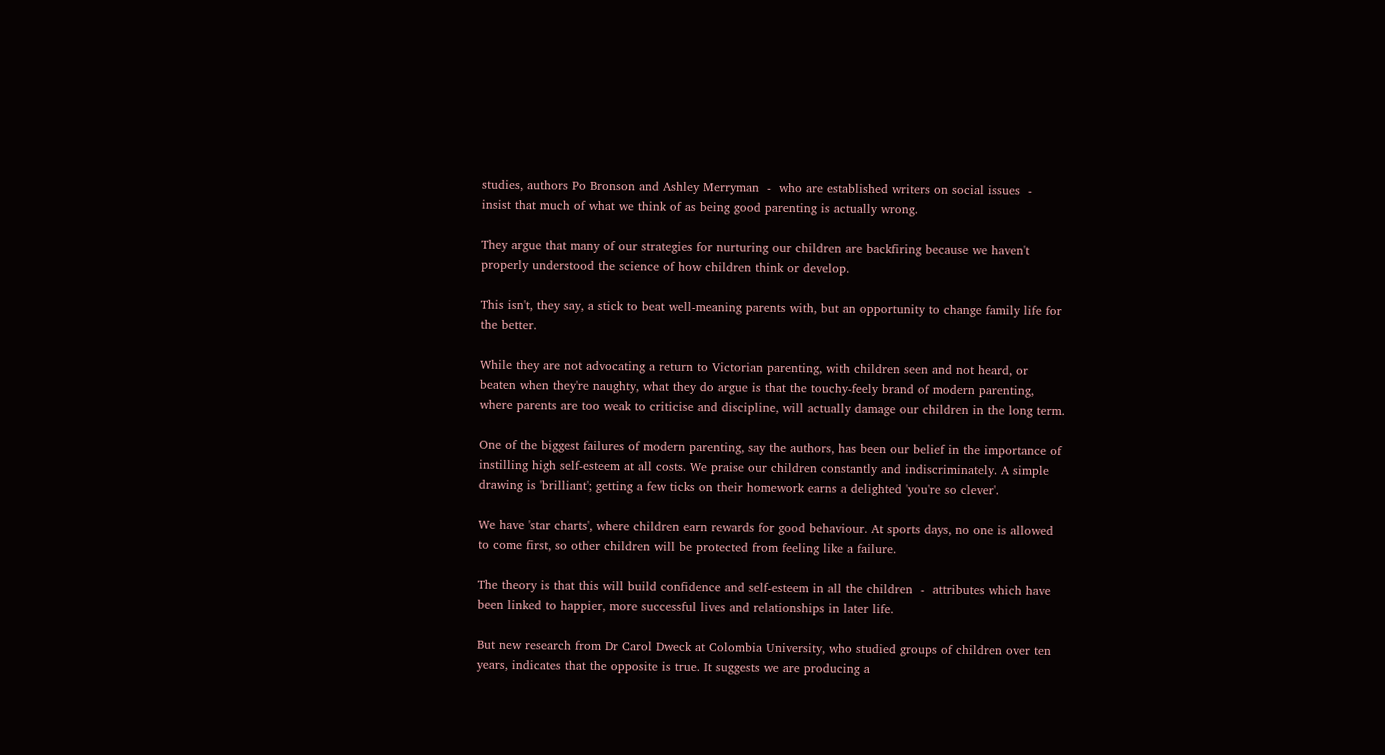studies, authors Po Bronson and Ashley Merryman  -  who are established writers on social issues  -  insist that much of what we think of as being good parenting is actually wrong.

They argue that many of our strategies for nurturing our children are backfiring because we haven't properly understood the science of how children think or develop.

This isn't, they say, a stick to beat well-meaning parents with, but an opportunity to change family life for the better.

While they are not advocating a return to Victorian parenting, with children seen and not heard, or beaten when they're naughty, what they do argue is that the touchy-feely brand of modern parenting, where parents are too weak to criticise and discipline, will actually damage our children in the long term.

One of the biggest failures of modern parenting, say the authors, has been our belief in the importance of instilling high self-esteem at all costs. We praise our children constantly and indiscriminately. A simple drawing is 'brilliant'; getting a few ticks on their homework earns a delighted 'you're so clever'.

We have 'star charts', where children earn rewards for good behaviour. At sports days, no one is allowed to come first, so other children will be protected from feeling like a failure.

The theory is that this will build confidence and self-esteem in all the children  -  attributes which have been linked to happier, more successful lives and relationships in later life.

But new research from Dr Carol Dweck at Colombia University, who studied groups of children over ten years, indicates that the opposite is true. It suggests we are producing a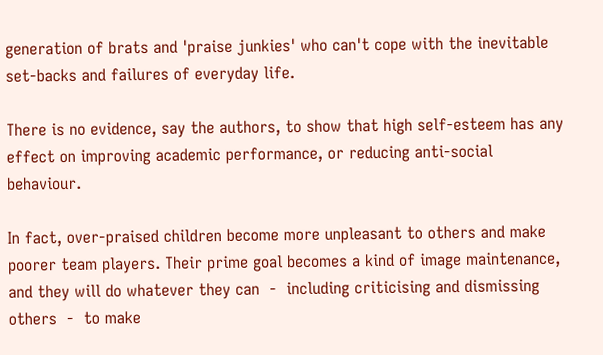generation of brats and 'praise junkies' who can't cope with the inevitable set-backs and failures of everyday life.

There is no evidence, say the authors, to show that high self-esteem has any effect on improving academic performance, or reducing anti-social behaviour.

In fact, over-praised children become more unpleasant to others and make poorer team players. Their prime goal becomes a kind of image maintenance, and they will do whatever they can  -  including criticising and dismissing others  -  to make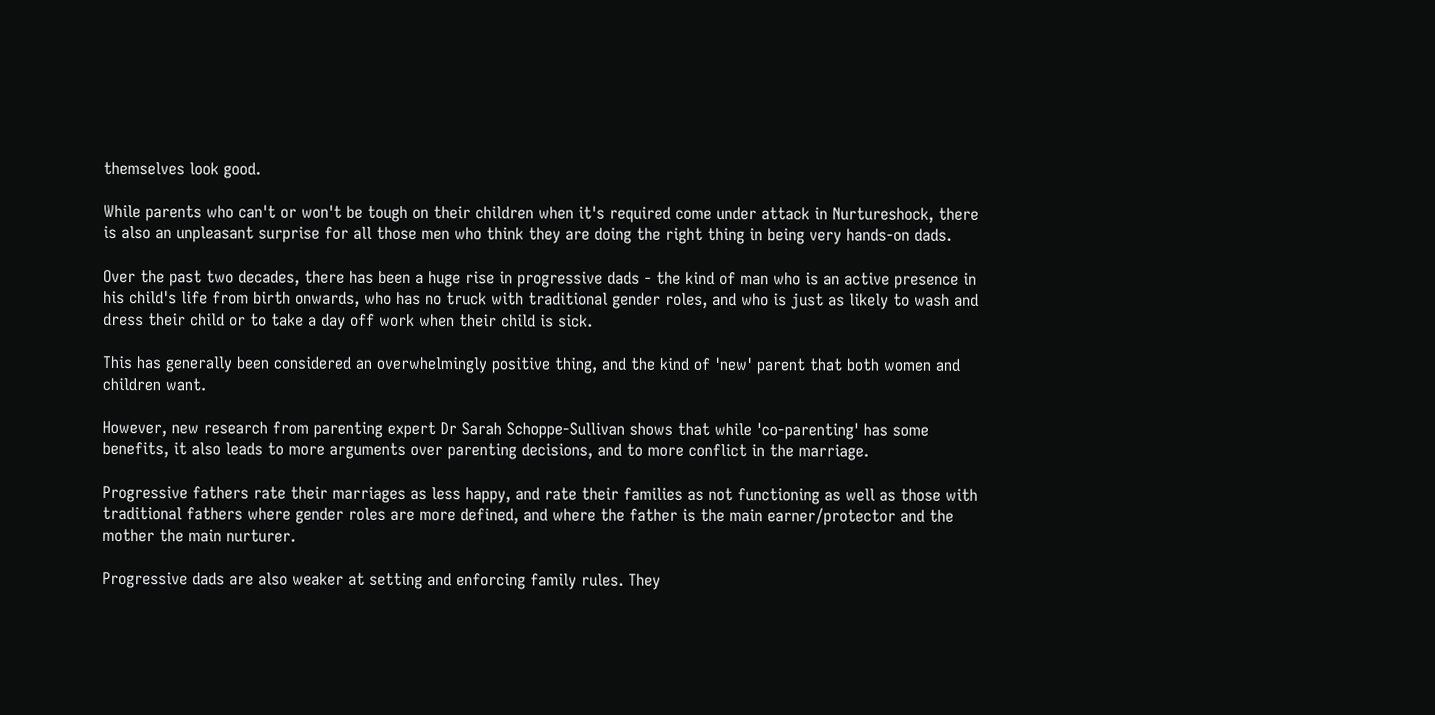themselves look good.

While parents who can't or won't be tough on their children when it's required come under attack in Nurtureshock, there is also an unpleasant surprise for all those men who think they are doing the right thing in being very hands-on dads.

Over the past two decades, there has been a huge rise in progressive dads - the kind of man who is an active presence in his child's life from birth onwards, who has no truck with traditional gender roles, and who is just as likely to wash and dress their child or to take a day off work when their child is sick.

This has generally been considered an overwhelmingly positive thing, and the kind of 'new' parent that both women and children want.

However, new research from parenting expert Dr Sarah Schoppe-Sullivan shows that while 'co-parenting' has some benefits, it also leads to more arguments over parenting decisions, and to more conflict in the marriage.

Progressive fathers rate their marriages as less happy, and rate their families as not functioning as well as those with traditional fathers where gender roles are more defined, and where the father is the main earner/protector and the mother the main nurturer.

Progressive dads are also weaker at setting and enforcing family rules. They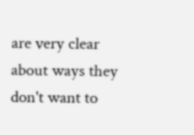are very clear about ways they don't want to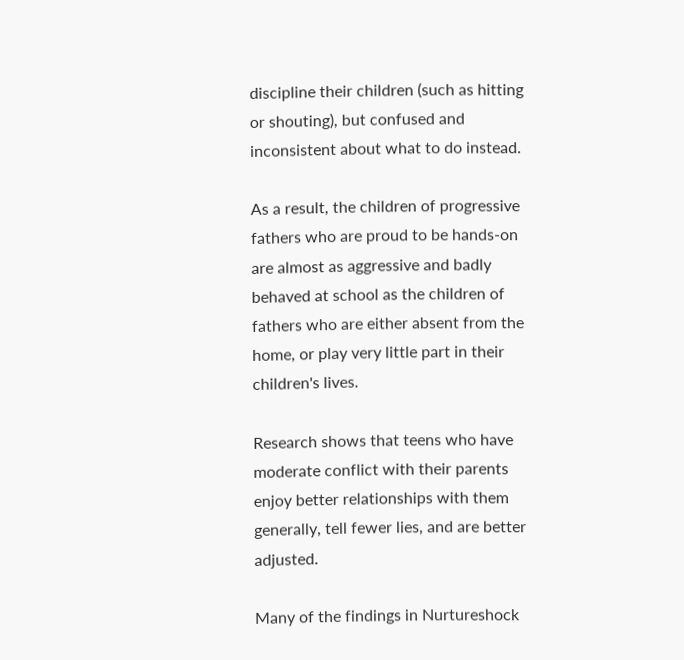discipline their children (such as hitting or shouting), but confused and inconsistent about what to do instead.

As a result, the children of progressive fathers who are proud to be hands-on are almost as aggressive and badly behaved at school as the children of fathers who are either absent from the home, or play very little part in their children's lives.

Research shows that teens who have moderate conflict with their parents enjoy better relationships with them generally, tell fewer lies, and are better adjusted.

Many of the findings in Nurtureshock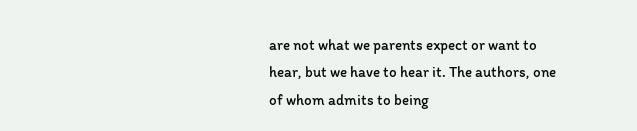are not what we parents expect or want to hear, but we have to hear it. The authors, one of whom admits to being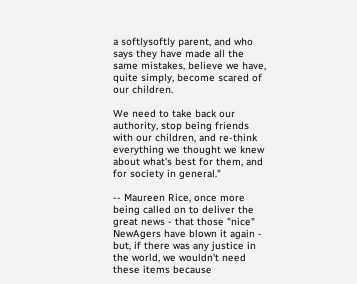a softlysoftly parent, and who says they have made all the same mistakes, believe we have, quite simply, become scared of our children.

We need to take back our authority, stop being friends with our children, and re-think everything we thought we knew about what's best for them, and for society in general."

-- Maureen Rice, once more being called on to deliver the great news - that those "nice" NewAgers have blown it again - but, if there was any justice in the world, we wouldn't need these items because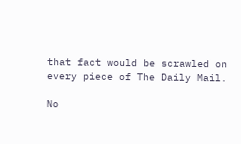that fact would be scrawled on every piece of The Daily Mail.

No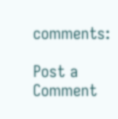comments:

Post a Comment